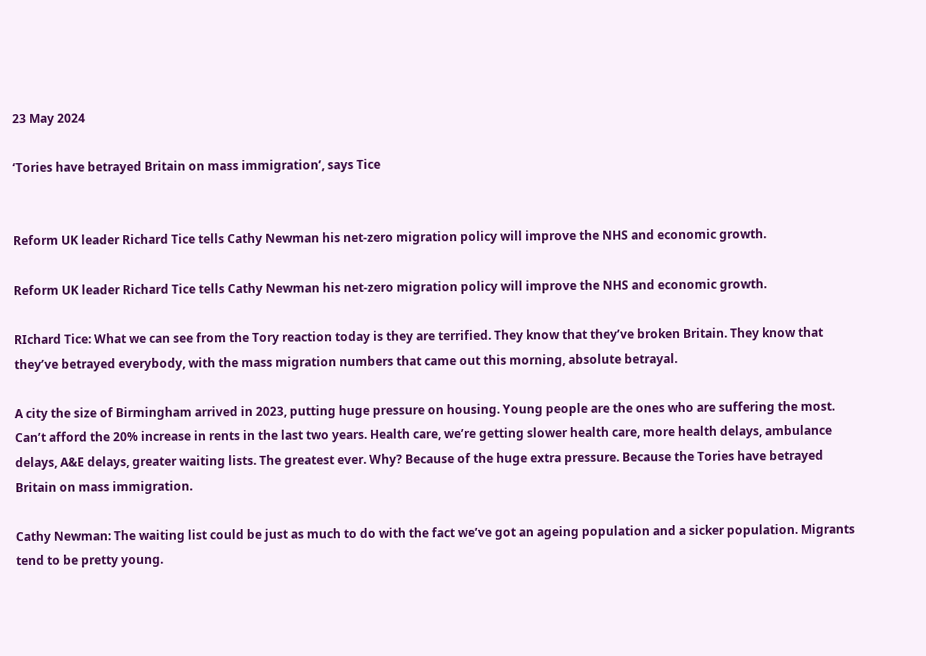23 May 2024

‘Tories have betrayed Britain on mass immigration’, says Tice


Reform UK leader Richard Tice tells Cathy Newman his net-zero migration policy will improve the NHS and economic growth.

Reform UK leader Richard Tice tells Cathy Newman his net-zero migration policy will improve the NHS and economic growth.

RIchard Tice: What we can see from the Tory reaction today is they are terrified. They know that they’ve broken Britain. They know that they’ve betrayed everybody, with the mass migration numbers that came out this morning, absolute betrayal.

A city the size of Birmingham arrived in 2023, putting huge pressure on housing. Young people are the ones who are suffering the most. Can’t afford the 20% increase in rents in the last two years. Health care, we’re getting slower health care, more health delays, ambulance delays, A&E delays, greater waiting lists. The greatest ever. Why? Because of the huge extra pressure. Because the Tories have betrayed Britain on mass immigration.

Cathy Newman: The waiting list could be just as much to do with the fact we’ve got an ageing population and a sicker population. Migrants tend to be pretty young.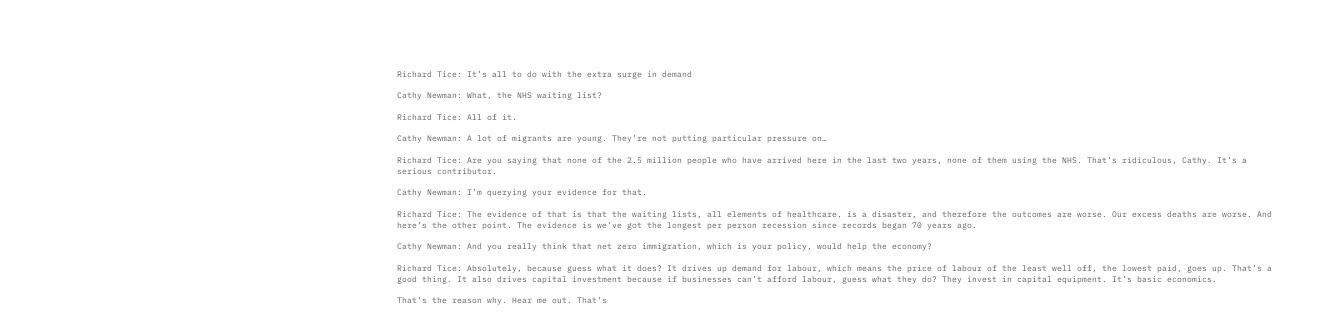Richard Tice: It’s all to do with the extra surge in demand

Cathy Newman: What, the NHS waiting list?

Richard Tice: All of it.

Cathy Newman: A lot of migrants are young. They’re not putting particular pressure on…

Richard Tice: Are you saying that none of the 2.5 million people who have arrived here in the last two years, none of them using the NHS. That’s ridiculous, Cathy. It’s a serious contributor.

Cathy Newman: I’m querying your evidence for that.

Richard Tice: The evidence of that is that the waiting lists, all elements of healthcare, is a disaster, and therefore the outcomes are worse. Our excess deaths are worse. And here’s the other point. The evidence is we’ve got the longest per person recession since records began 70 years ago.

Cathy Newman: And you really think that net zero immigration, which is your policy, would help the economy?

Richard Tice: Absolutely, because guess what it does? It drives up demand for labour, which means the price of labour of the least well off, the lowest paid, goes up. That’s a good thing. It also drives capital investment because if businesses can’t afford labour, guess what they do? They invest in capital equipment. It’s basic economics.

That’s the reason why. Hear me out. That’s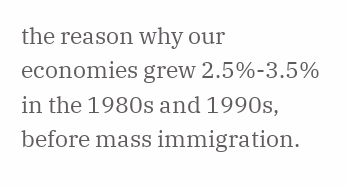the reason why our economies grew 2.5%-3.5% in the 1980s and 1990s, before mass immigration.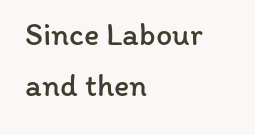Since Labour and then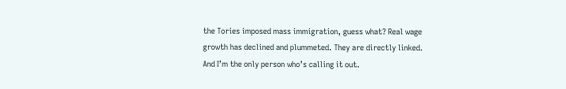the Tories imposed mass immigration, guess what? Real wage growth has declined and plummeted. They are directly linked. And I’m the only person who’s calling it out.